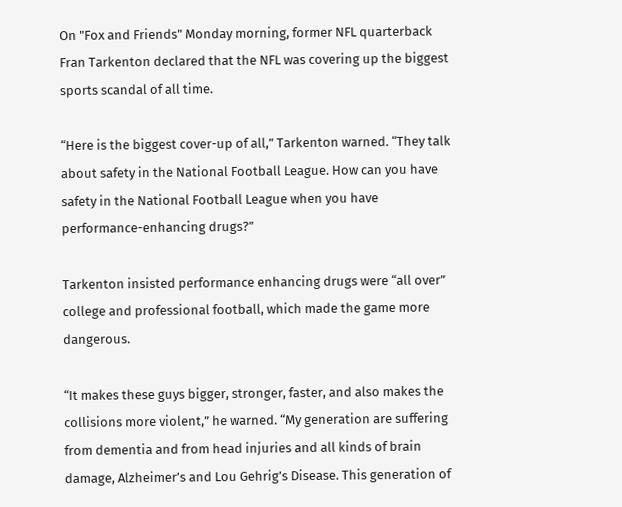On "Fox and Friends" Monday morning, former NFL quarterback Fran Tarkenton declared that the NFL was covering up the biggest sports scandal of all time.

“Here is the biggest cover-up of all,” Tarkenton warned. “They talk about safety in the National Football League. How can you have safety in the National Football League when you have performance-enhancing drugs?”

Tarkenton insisted performance enhancing drugs were “all over” college and professional football, which made the game more dangerous.

“It makes these guys bigger, stronger, faster, and also makes the collisions more violent,” he warned. “My generation are suffering from dementia and from head injuries and all kinds of brain damage, Alzheimer’s and Lou Gehrig’s Disease. This generation of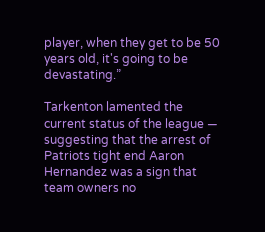player, when they get to be 50 years old, it's going to be devastating.”

Tarkenton lamented the current status of the league — suggesting that the arrest of Patriots tight end Aaron Hernandez was a sign that team owners no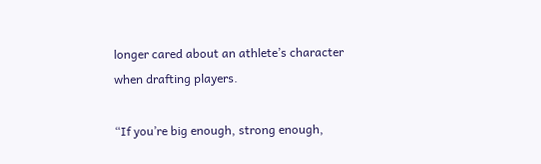longer cared about an athlete’s character when drafting players.

“If you’re big enough, strong enough,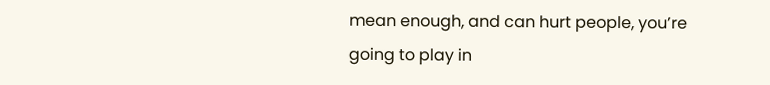mean enough, and can hurt people, you’re going to play in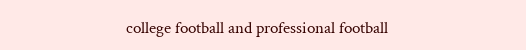college football and professional football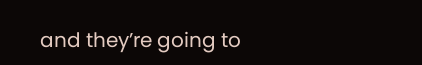and they’re going to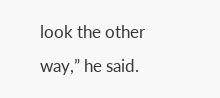look the other way,” he said.